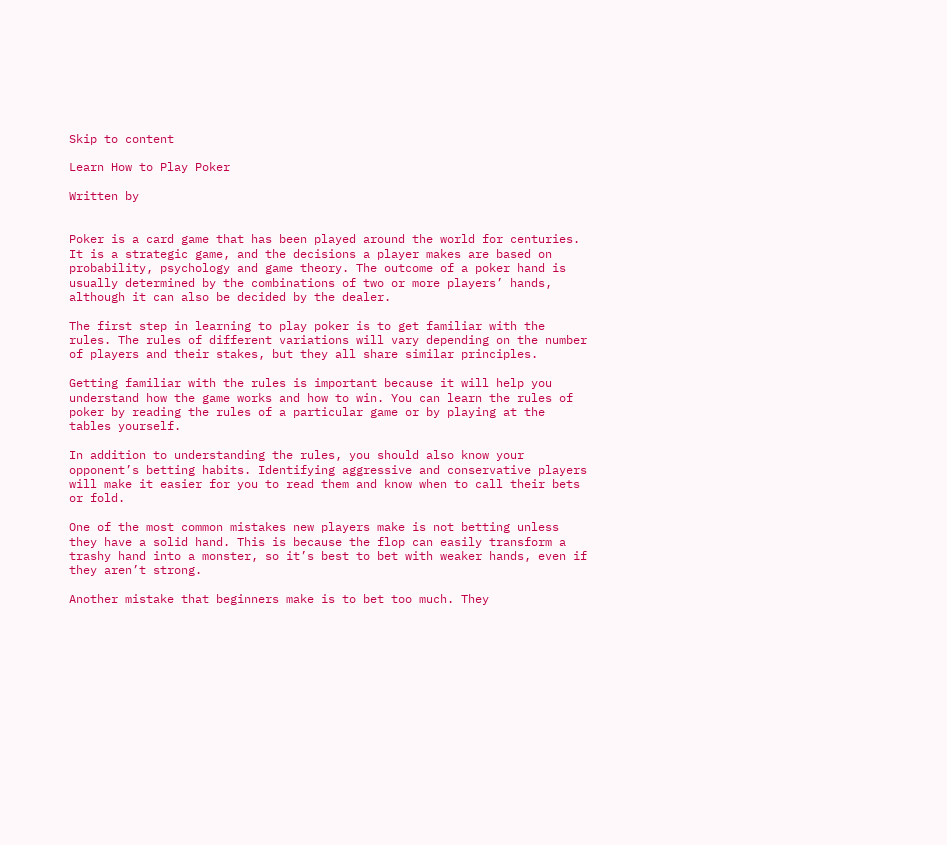Skip to content

Learn How to Play Poker

Written by


Poker is a card game that has been played around the world for centuries. It is a strategic game, and the decisions a player makes are based on probability, psychology and game theory. The outcome of a poker hand is usually determined by the combinations of two or more players’ hands, although it can also be decided by the dealer.

The first step in learning to play poker is to get familiar with the rules. The rules of different variations will vary depending on the number of players and their stakes, but they all share similar principles.

Getting familiar with the rules is important because it will help you understand how the game works and how to win. You can learn the rules of poker by reading the rules of a particular game or by playing at the tables yourself.

In addition to understanding the rules, you should also know your opponent’s betting habits. Identifying aggressive and conservative players will make it easier for you to read them and know when to call their bets or fold.

One of the most common mistakes new players make is not betting unless they have a solid hand. This is because the flop can easily transform a trashy hand into a monster, so it’s best to bet with weaker hands, even if they aren’t strong.

Another mistake that beginners make is to bet too much. They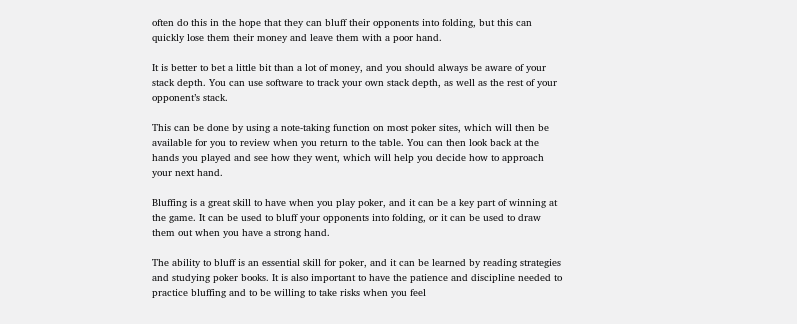often do this in the hope that they can bluff their opponents into folding, but this can quickly lose them their money and leave them with a poor hand.

It is better to bet a little bit than a lot of money, and you should always be aware of your stack depth. You can use software to track your own stack depth, as well as the rest of your opponent’s stack.

This can be done by using a note-taking function on most poker sites, which will then be available for you to review when you return to the table. You can then look back at the hands you played and see how they went, which will help you decide how to approach your next hand.

Bluffing is a great skill to have when you play poker, and it can be a key part of winning at the game. It can be used to bluff your opponents into folding, or it can be used to draw them out when you have a strong hand.

The ability to bluff is an essential skill for poker, and it can be learned by reading strategies and studying poker books. It is also important to have the patience and discipline needed to practice bluffing and to be willing to take risks when you feel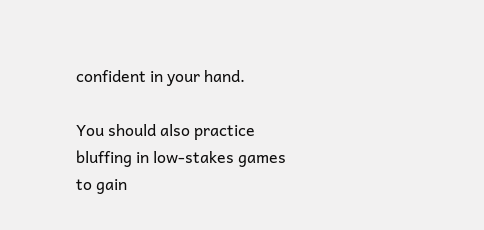confident in your hand.

You should also practice bluffing in low-stakes games to gain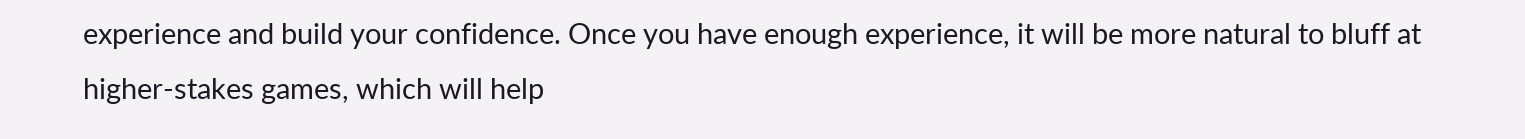experience and build your confidence. Once you have enough experience, it will be more natural to bluff at higher-stakes games, which will help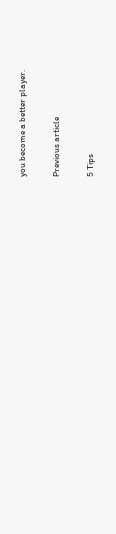you become a better player.

Previous article

5 Tips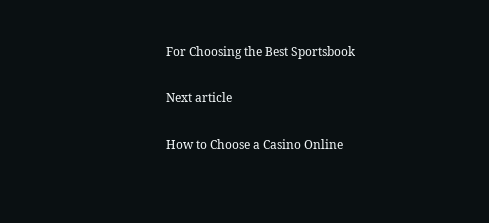For Choosing the Best Sportsbook

Next article

How to Choose a Casino Online